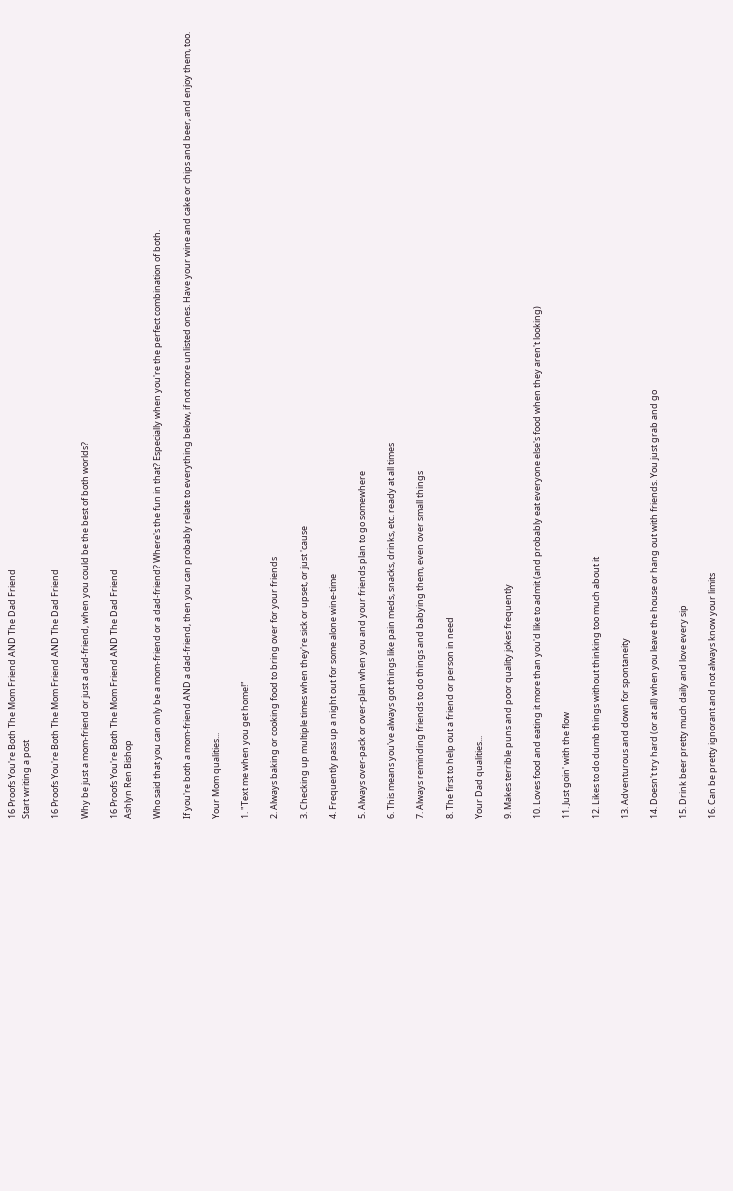16 Proofs You're Both The Mom Friend AND The Dad Friend
Start writing a post

16 Proofs You're Both The Mom Friend AND The Dad Friend

Why be just a mom-friend or just a dad-friend, when you could be the best of both worlds?

16 Proofs You're Both The Mom Friend AND The Dad Friend
Ashlyn Ren Bishop

Who said that you can only be a mom-friend or a dad-friend? Where's the fun in that? Especially when you're the perfect combination of both.

If you're both a mom-friend AND a dad-friend, then you can probably relate to everything below, if not more unlisted ones. Have your wine and cake or chips and beer, and enjoy them, too.

Your Mom qualities...

1. "Text me when you get home!"

2. Always baking or cooking food to bring over for your friends

3. Checking up multiple times when they're sick or upset, or just 'cause

4. Frequently pass up a night out for some alone wine-time

5. Always over-pack or over-plan when you and your friends plan to go somewhere

6. This means you've always got things like pain meds, snacks, drinks, etc. ready at all times

7. Always reminding friends to do things and babying them, even over small things

8. The first to help out a friend or person in need

Your Dad qualities...

9. Makes terrible puns and poor quality jokes frequently

10. Loves food and eating it more than you'd like to admit (and probably eat everyone else's food when they aren't looking)

11. Just goin' with the flow

12. Likes to do dumb things without thinking too much about it

13. Adventurous and down for spontaneity

14. Doesn't try hard (or at all) when you leave the house or hang out with friends. You just grab and go

15. Drink beer pretty much daily and love every sip

16. Can be pretty ignorant and not always know your limits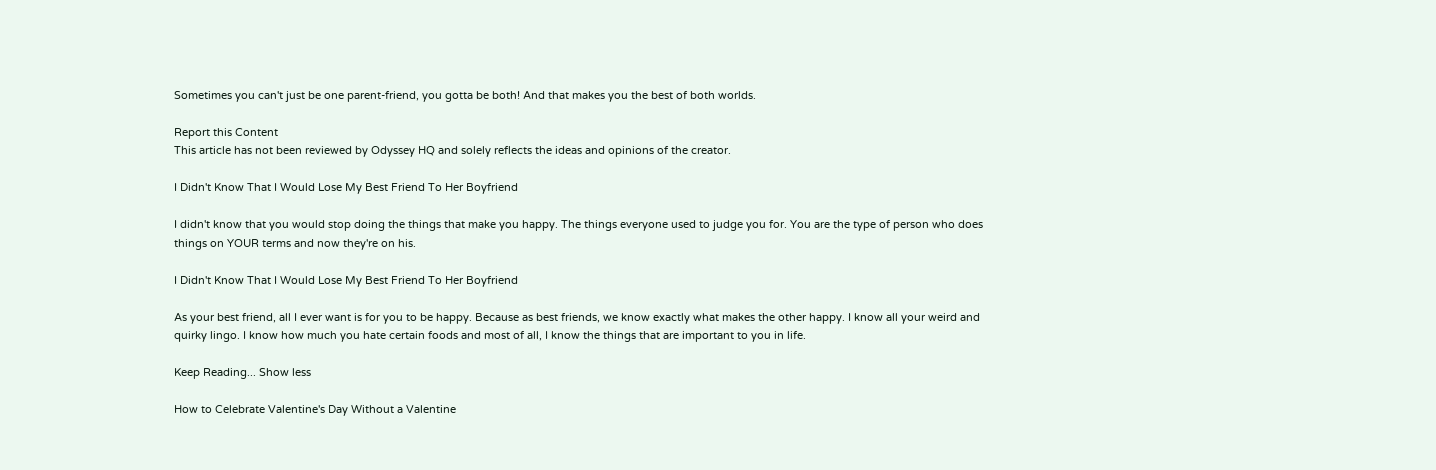Sometimes you can't just be one parent-friend, you gotta be both! And that makes you the best of both worlds.

Report this Content
This article has not been reviewed by Odyssey HQ and solely reflects the ideas and opinions of the creator.

I Didn't Know That I Would Lose My Best Friend To Her Boyfriend

I didn't know that you would stop doing the things that make you happy. The things everyone used to judge you for. You are the type of person who does things on YOUR terms and now they're on his.

I Didn't Know That I Would Lose My Best Friend To Her Boyfriend

As your best friend, all I ever want is for you to be happy. Because as best friends, we know exactly what makes the other happy. I know all your weird and quirky lingo. I know how much you hate certain foods and most of all, I know the things that are important to you in life.

Keep Reading... Show less

How to Celebrate Valentine's Day Without a Valentine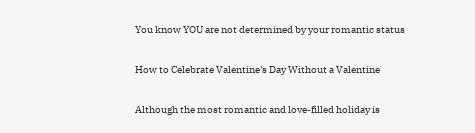You know YOU are not determined by your romantic status

How to Celebrate Valentine's Day Without a Valentine

Although the most romantic and love-filled holiday is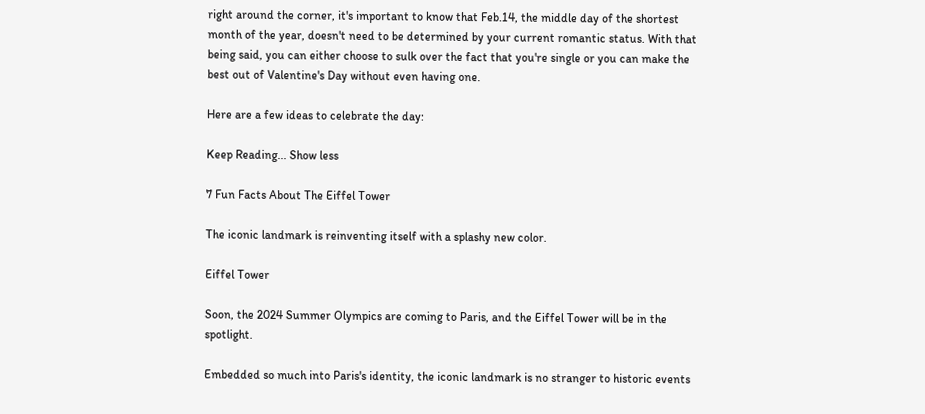right around the corner, it's important to know that Feb.14, the middle day of the shortest month of the year, doesn't need to be determined by your current romantic status. With that being said, you can either choose to sulk over the fact that you're single or you can make the best out of Valentine's Day without even having one.

Here are a few ideas to celebrate the day:

Keep Reading... Show less

7 Fun Facts About The Eiffel Tower

The iconic landmark is reinventing itself with a splashy new color.

Eiffel Tower

Soon, the 2024 Summer Olympics are coming to Paris, and the Eiffel Tower will be in the spotlight.

Embedded so much into Paris's identity, the iconic landmark is no stranger to historic events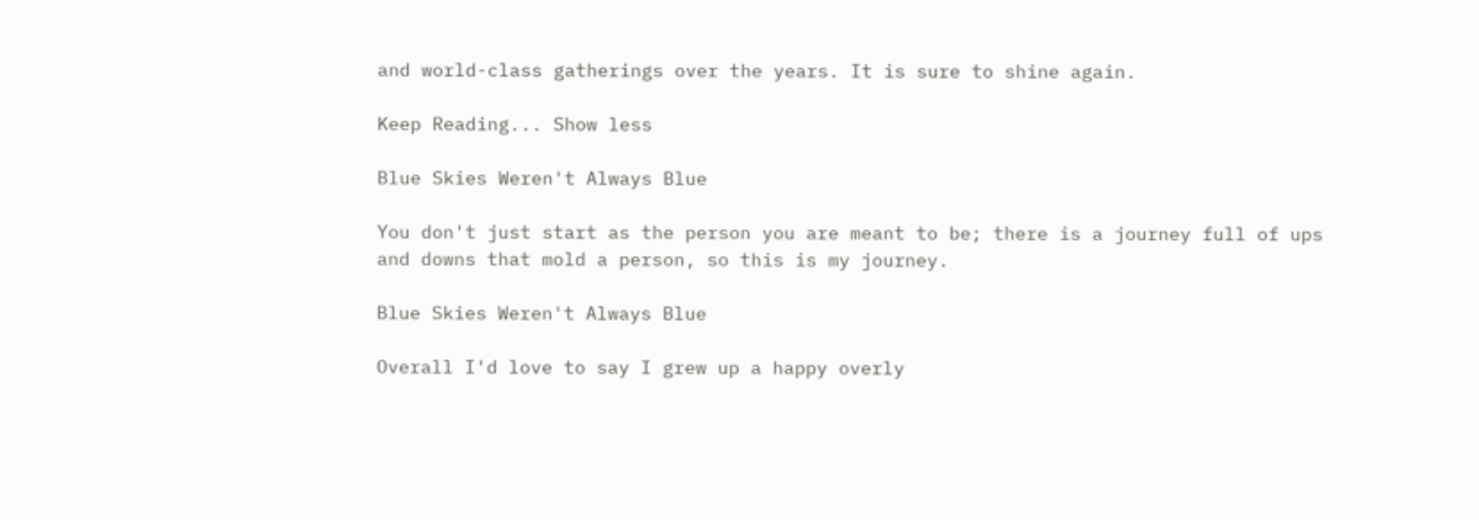and world-class gatherings over the years. It is sure to shine again.

Keep Reading... Show less

Blue Skies Weren't Always Blue

You don't just start as the person you are meant to be; there is a journey full of ups and downs that mold a person, so this is my journey.

Blue Skies Weren't Always Blue

Overall I'd love to say I grew up a happy overly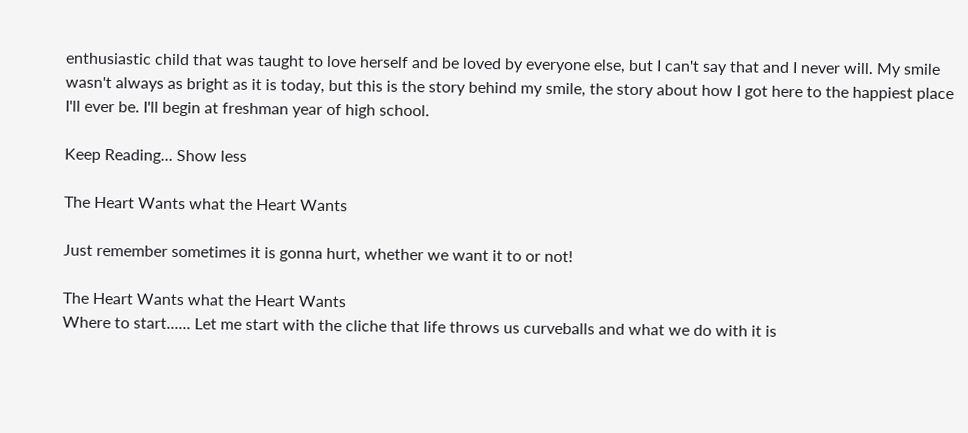enthusiastic child that was taught to love herself and be loved by everyone else, but I can't say that and I never will. My smile wasn't always as bright as it is today, but this is the story behind my smile, the story about how I got here to the happiest place I'll ever be. I'll begin at freshman year of high school.

Keep Reading... Show less

The Heart Wants what the Heart Wants

Just remember sometimes it is gonna hurt, whether we want it to or not!

The Heart Wants what the Heart Wants
Where to start...... Let me start with the cliche that life throws us curveballs and what we do with it is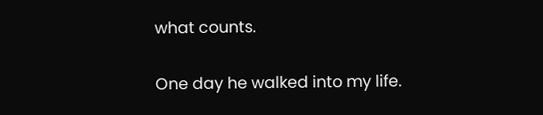what counts.

One day he walked into my life.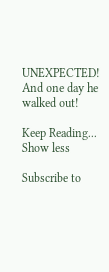UNEXPECTED! And one day he walked out!

Keep Reading... Show less

Subscribe to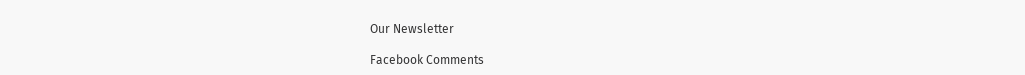Our Newsletter

Facebook Comments